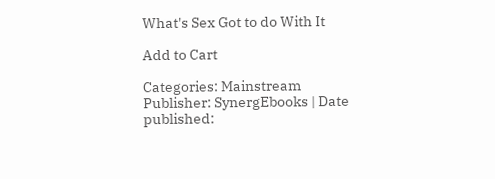What's Sex Got to do With It

Add to Cart

Categories: Mainstream
Publisher: SynergEbooks | Date published: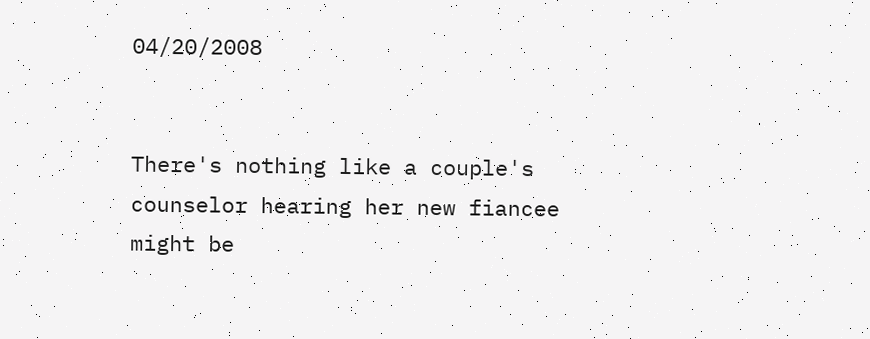04/20/2008


There's nothing like a couple's counselor hearing her new fiancee might be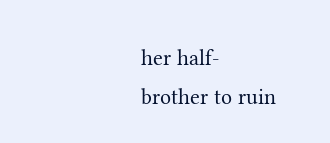her half-brother to ruin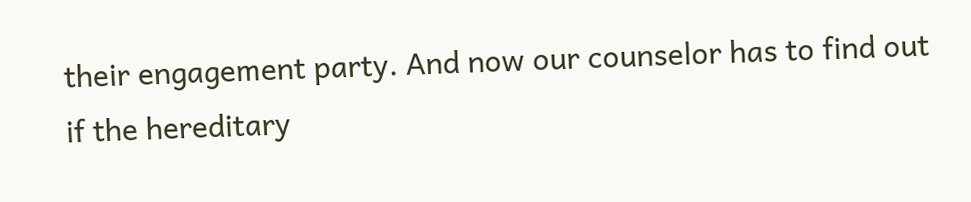their engagement party. And now our counselor has to find out if the hereditary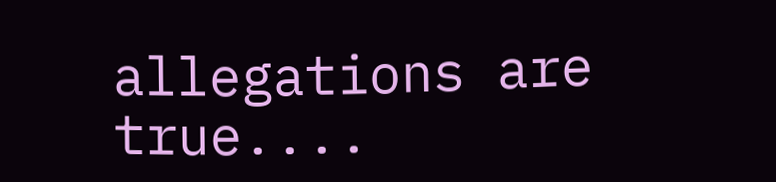allegations are true....